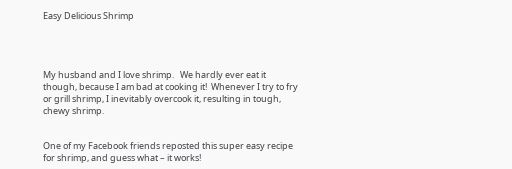Easy Delicious Shrimp




My husband and I love shrimp.   We hardly ever eat it though, because I am bad at cooking it!  Whenever I try to fry or grill shrimp, I inevitably overcook it, resulting in tough, chewy shrimp.


One of my Facebook friends reposted this super easy recipe for shrimp, and guess what – it works!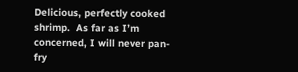Delicious, perfectly cooked shrimp.  As far as I’m concerned, I will never pan-fry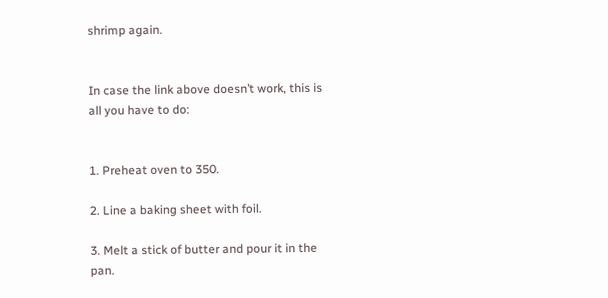shrimp again.


In case the link above doesn’t work, this is all you have to do:


1. Preheat oven to 350.

2. Line a baking sheet with foil.

3. Melt a stick of butter and pour it in the pan.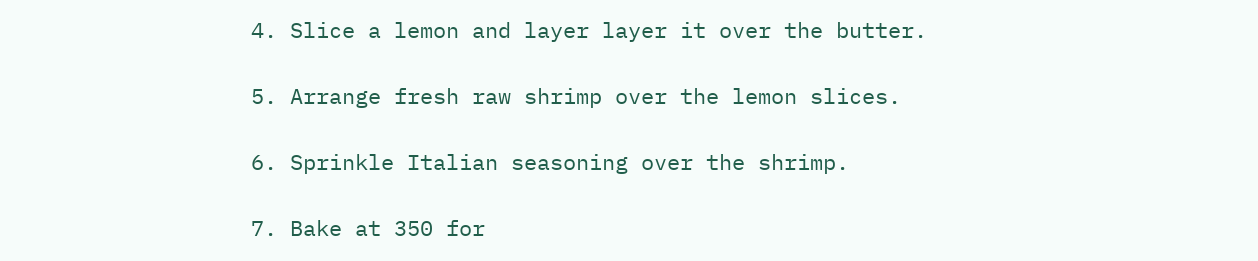4. Slice a lemon and layer layer it over the butter.

5. Arrange fresh raw shrimp over the lemon slices.

6. Sprinkle Italian seasoning over the shrimp.

7. Bake at 350 for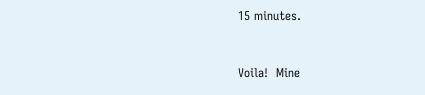15 minutes.


Voila!  Mine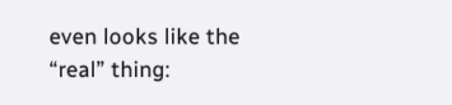even looks like the “real” thing: